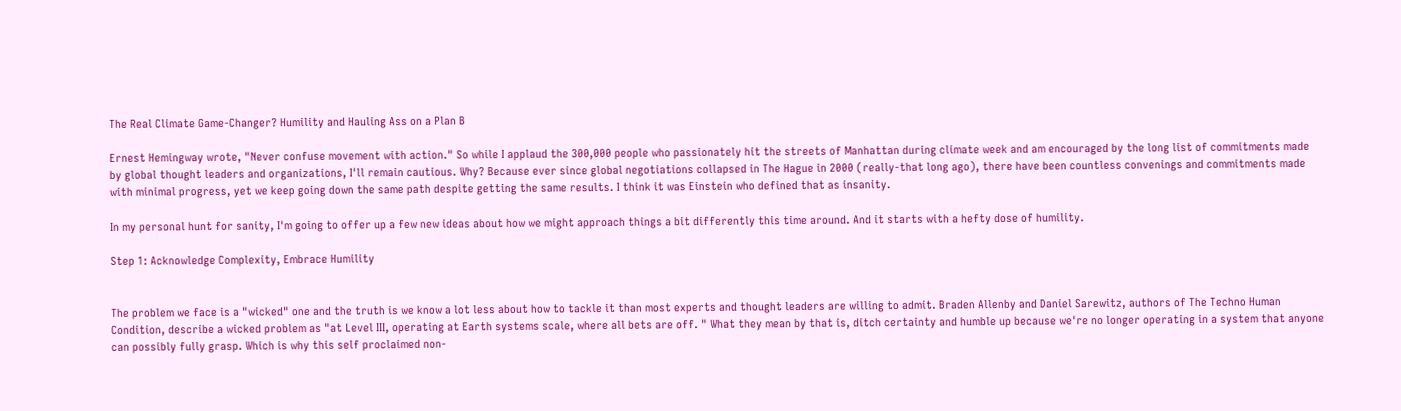The Real Climate Game-Changer? Humility and Hauling Ass on a Plan B

Ernest Hemingway wrote, "Never confuse movement with action." So while I applaud the 300,000 people who passionately hit the streets of Manhattan during climate week and am encouraged by the long list of commitments made by global thought leaders and organizations, I'll remain cautious. Why? Because ever since global negotiations collapsed in The Hague in 2000 (really-that long ago), there have been countless convenings and commitments made with minimal progress, yet we keep going down the same path despite getting the same results. I think it was Einstein who defined that as insanity.

In my personal hunt for sanity, I'm going to offer up a few new ideas about how we might approach things a bit differently this time around. And it starts with a hefty dose of humility.

Step 1: Acknowledge Complexity, Embrace Humility


The problem we face is a "wicked" one and the truth is we know a lot less about how to tackle it than most experts and thought leaders are willing to admit. Braden Allenby and Daniel Sarewitz, authors of The Techno Human Condition, describe a wicked problem as "at Level III, operating at Earth systems scale, where all bets are off. " What they mean by that is, ditch certainty and humble up because we're no longer operating in a system that anyone can possibly fully grasp. Which is why this self proclaimed non-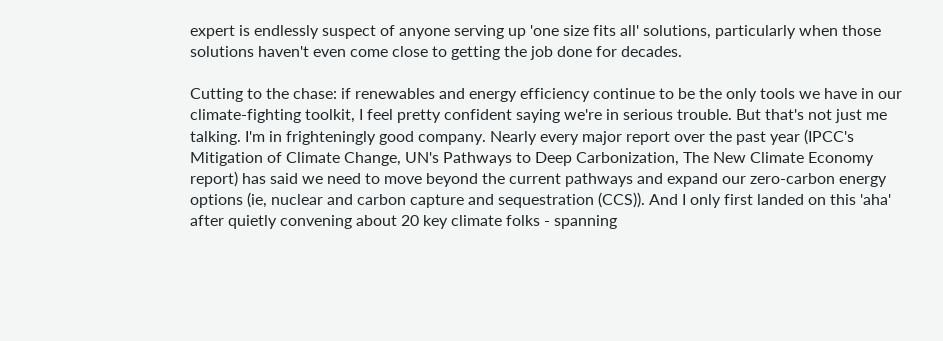expert is endlessly suspect of anyone serving up 'one size fits all' solutions, particularly when those solutions haven't even come close to getting the job done for decades.

Cutting to the chase: if renewables and energy efficiency continue to be the only tools we have in our climate-fighting toolkit, I feel pretty confident saying we're in serious trouble. But that's not just me talking. I'm in frighteningly good company. Nearly every major report over the past year (IPCC's Mitigation of Climate Change, UN's Pathways to Deep Carbonization, The New Climate Economy report) has said we need to move beyond the current pathways and expand our zero-carbon energy options (ie, nuclear and carbon capture and sequestration (CCS)). And I only first landed on this 'aha' after quietly convening about 20 key climate folks - spanning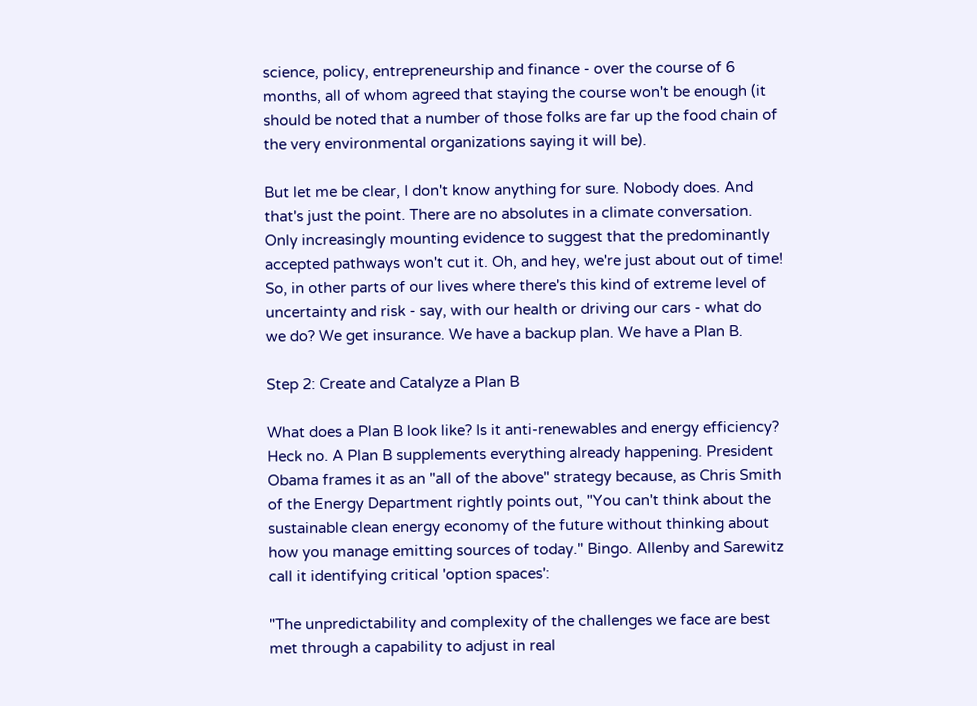science, policy, entrepreneurship and finance - over the course of 6 months, all of whom agreed that staying the course won't be enough (it should be noted that a number of those folks are far up the food chain of the very environmental organizations saying it will be).

But let me be clear, I don't know anything for sure. Nobody does. And that's just the point. There are no absolutes in a climate conversation. Only increasingly mounting evidence to suggest that the predominantly accepted pathways won't cut it. Oh, and hey, we're just about out of time! So, in other parts of our lives where there's this kind of extreme level of uncertainty and risk - say, with our health or driving our cars - what do we do? We get insurance. We have a backup plan. We have a Plan B.

Step 2: Create and Catalyze a Plan B

What does a Plan B look like? Is it anti-renewables and energy efficiency? Heck no. A Plan B supplements everything already happening. President Obama frames it as an "all of the above" strategy because, as Chris Smith of the Energy Department rightly points out, "You can't think about the sustainable clean energy economy of the future without thinking about how you manage emitting sources of today." Bingo. Allenby and Sarewitz call it identifying critical 'option spaces':

"The unpredictability and complexity of the challenges we face are best met through a capability to adjust in real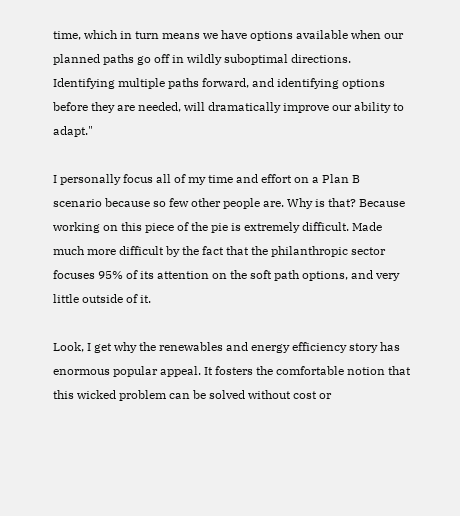time, which in turn means we have options available when our planned paths go off in wildly suboptimal directions. Identifying multiple paths forward, and identifying options before they are needed, will dramatically improve our ability to adapt."

I personally focus all of my time and effort on a Plan B scenario because so few other people are. Why is that? Because working on this piece of the pie is extremely difficult. Made much more difficult by the fact that the philanthropic sector focuses 95% of its attention on the soft path options, and very little outside of it.

Look, I get why the renewables and energy efficiency story has enormous popular appeal. It fosters the comfortable notion that this wicked problem can be solved without cost or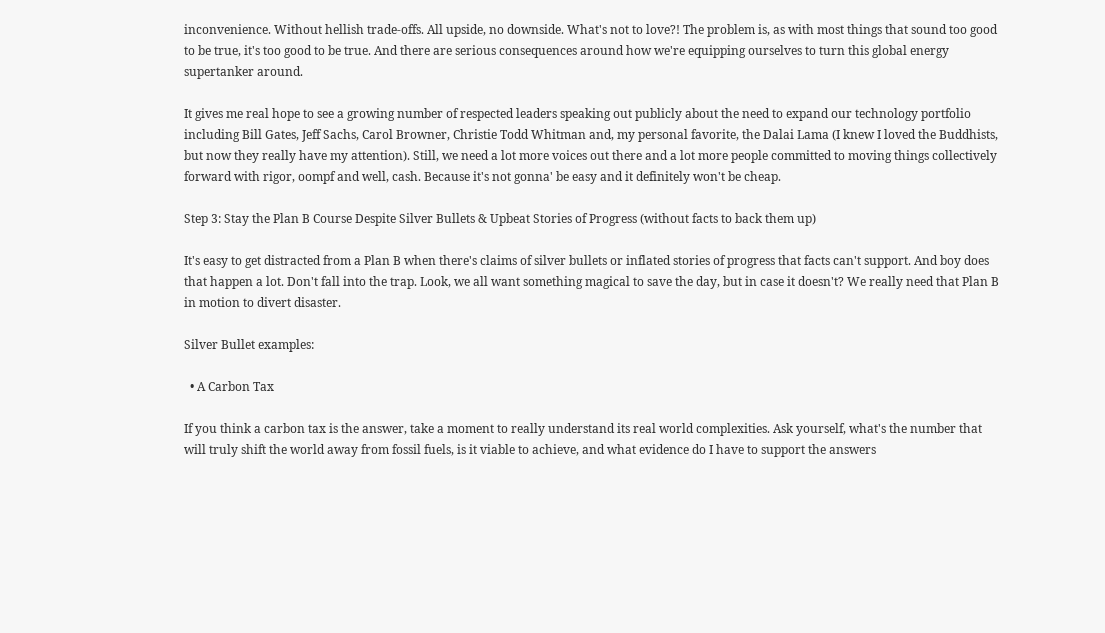inconvenience. Without hellish trade-offs. All upside, no downside. What's not to love?! The problem is, as with most things that sound too good to be true, it's too good to be true. And there are serious consequences around how we're equipping ourselves to turn this global energy supertanker around.

It gives me real hope to see a growing number of respected leaders speaking out publicly about the need to expand our technology portfolio including Bill Gates, Jeff Sachs, Carol Browner, Christie Todd Whitman and, my personal favorite, the Dalai Lama (I knew I loved the Buddhists, but now they really have my attention). Still, we need a lot more voices out there and a lot more people committed to moving things collectively forward with rigor, oompf and well, cash. Because it's not gonna' be easy and it definitely won't be cheap.

Step 3: Stay the Plan B Course Despite Silver Bullets & Upbeat Stories of Progress (without facts to back them up)

It's easy to get distracted from a Plan B when there's claims of silver bullets or inflated stories of progress that facts can't support. And boy does that happen a lot. Don't fall into the trap. Look, we all want something magical to save the day, but in case it doesn't? We really need that Plan B in motion to divert disaster.

Silver Bullet examples:

  • A Carbon Tax

If you think a carbon tax is the answer, take a moment to really understand its real world complexities. Ask yourself, what's the number that will truly shift the world away from fossil fuels, is it viable to achieve, and what evidence do I have to support the answers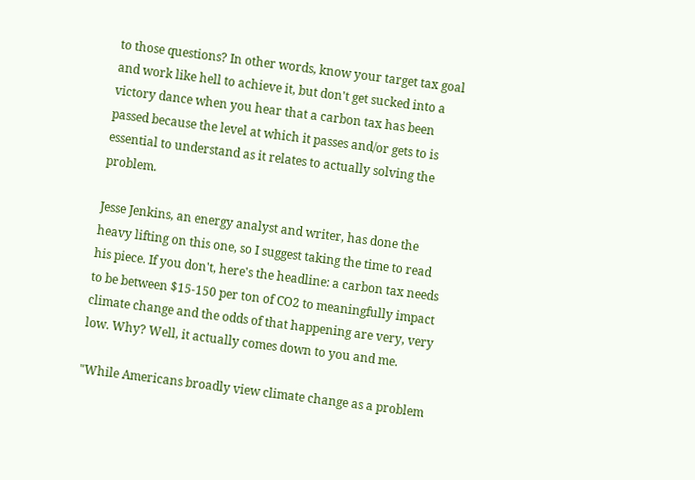to those questions? In other words, know your target tax goal and work like hell to achieve it, but don't get sucked into a victory dance when you hear that a carbon tax has been passed because the level at which it passes and/or gets to is essential to understand as it relates to actually solving the problem.

Jesse Jenkins, an energy analyst and writer, has done the heavy lifting on this one, so I suggest taking the time to read his piece. If you don't, here's the headline: a carbon tax needs to be between $15-150 per ton of CO2 to meaningfully impact climate change and the odds of that happening are very, very low. Why? Well, it actually comes down to you and me.

"While Americans broadly view climate change as a problem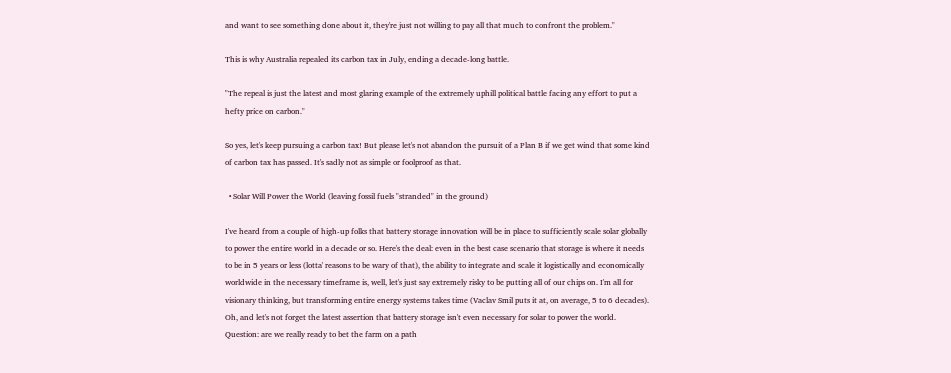and want to see something done about it, they're just not willing to pay all that much to confront the problem."

This is why Australia repealed its carbon tax in July, ending a decade-long battle.

"The repeal is just the latest and most glaring example of the extremely uphill political battle facing any effort to put a hefty price on carbon."

So yes, let's keep pursuing a carbon tax! But please let's not abandon the pursuit of a Plan B if we get wind that some kind of carbon tax has passed. It's sadly not as simple or foolproof as that.

  • Solar Will Power the World (leaving fossil fuels "stranded" in the ground)

I've heard from a couple of high-up folks that battery storage innovation will be in place to sufficiently scale solar globally to power the entire world in a decade or so. Here's the deal: even in the best case scenario that storage is where it needs to be in 5 years or less (lotta' reasons to be wary of that), the ability to integrate and scale it logistically and economically worldwide in the necessary timeframe is, well, let's just say extremely risky to be putting all of our chips on. I'm all for visionary thinking, but transforming entire energy systems takes time (Vaclav Smil puts it at, on average, 5 to 6 decades). Oh, and let's not forget the latest assertion that battery storage isn't even necessary for solar to power the world. Question: are we really ready to bet the farm on a path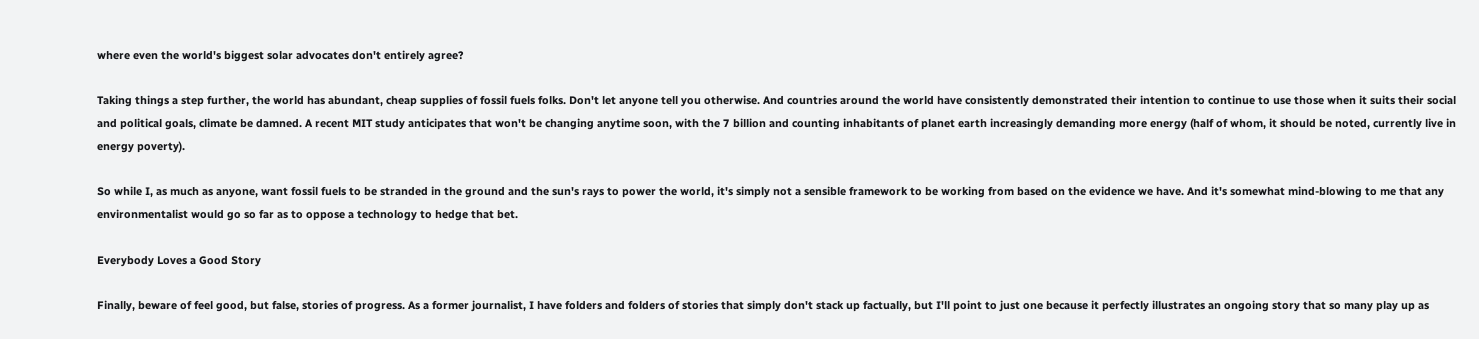where even the world's biggest solar advocates don't entirely agree?

Taking things a step further, the world has abundant, cheap supplies of fossil fuels folks. Don't let anyone tell you otherwise. And countries around the world have consistently demonstrated their intention to continue to use those when it suits their social and political goals, climate be damned. A recent MIT study anticipates that won't be changing anytime soon, with the 7 billion and counting inhabitants of planet earth increasingly demanding more energy (half of whom, it should be noted, currently live in energy poverty).

So while I, as much as anyone, want fossil fuels to be stranded in the ground and the sun's rays to power the world, it's simply not a sensible framework to be working from based on the evidence we have. And it's somewhat mind-blowing to me that any environmentalist would go so far as to oppose a technology to hedge that bet.

Everybody Loves a Good Story

Finally, beware of feel good, but false, stories of progress. As a former journalist, I have folders and folders of stories that simply don't stack up factually, but I'll point to just one because it perfectly illustrates an ongoing story that so many play up as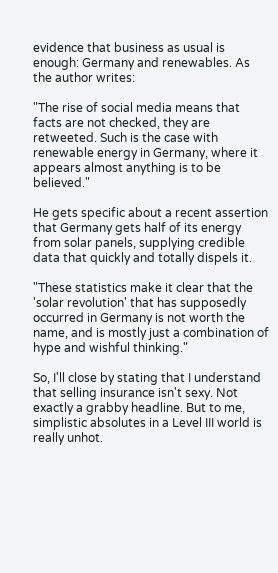evidence that business as usual is enough: Germany and renewables. As the author writes:

"The rise of social media means that facts are not checked, they are retweeted. Such is the case with renewable energy in Germany, where it appears almost anything is to be believed."

He gets specific about a recent assertion that Germany gets half of its energy from solar panels, supplying credible data that quickly and totally dispels it.

"These statistics make it clear that the 'solar revolution' that has supposedly occurred in Germany is not worth the name, and is mostly just a combination of hype and wishful thinking."

So, I'll close by stating that I understand that selling insurance isn't sexy. Not exactly a grabby headline. But to me, simplistic absolutes in a Level III world is really unhot.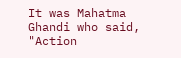It was Mahatma Ghandi who said, "Action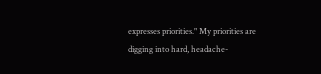expresses priorities." My priorities are digging into hard, headache-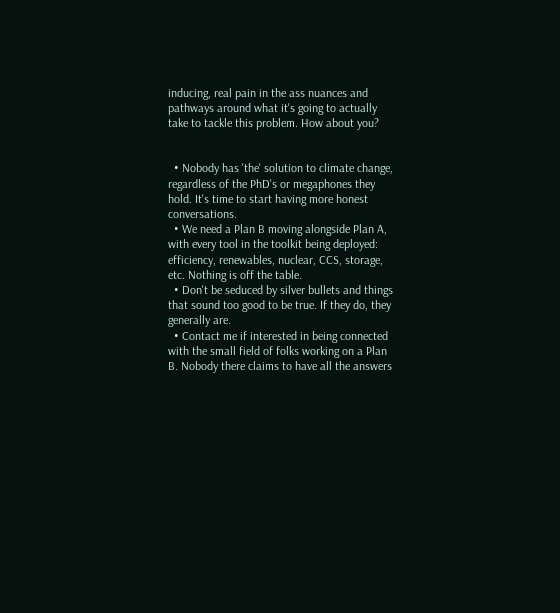inducing, real pain in the ass nuances and pathways around what it's going to actually take to tackle this problem. How about you?


  • Nobody has 'the' solution to climate change, regardless of the PhD's or megaphones they hold. It's time to start having more honest conversations.
  • We need a Plan B moving alongside Plan A, with every tool in the toolkit being deployed: efficiency, renewables, nuclear, CCS, storage, etc. Nothing is off the table.
  • Don't be seduced by silver bullets and things that sound too good to be true. If they do, they generally are.
  • Contact me if interested in being connected with the small field of folks working on a Plan B. Nobody there claims to have all the answers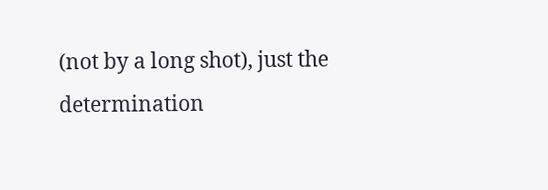(not by a long shot), just the determination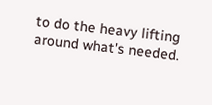to do the heavy lifting around what's needed.